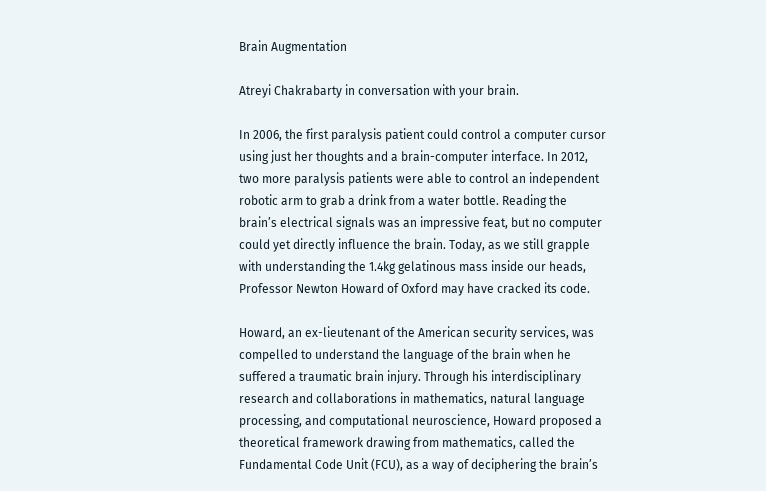Brain Augmentation

Atreyi Chakrabarty in conversation with your brain.

In 2006, the first paralysis patient could control a computer cursor using just her thoughts and a brain-computer interface. In 2012, two more paralysis patients were able to control an independent robotic arm to grab a drink from a water bottle. Reading the brain’s electrical signals was an impressive feat, but no computer could yet directly influence the brain. Today, as we still grapple with understanding the 1.4kg gelatinous mass inside our heads, Professor Newton Howard of Oxford may have cracked its code.

Howard, an ex-lieutenant of the American security services, was compelled to understand the language of the brain when he suffered a traumatic brain injury. Through his interdisciplinary research and collaborations in mathematics, natural language processing, and computational neuroscience, Howard proposed a theoretical framework drawing from mathematics, called the Fundamental Code Unit (FCU), as a way of deciphering the brain’s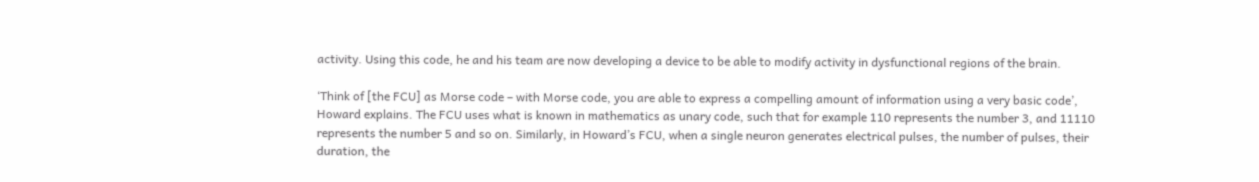activity. Using this code, he and his team are now developing a device to be able to modify activity in dysfunctional regions of the brain.

‘Think of [the FCU] as Morse code – with Morse code, you are able to express a compelling amount of information using a very basic code’, Howard explains. The FCU uses what is known in mathematics as unary code, such that for example 110 represents the number 3, and 11110 represents the number 5 and so on. Similarly, in Howard’s FCU, when a single neuron generates electrical pulses, the number of pulses, their duration, the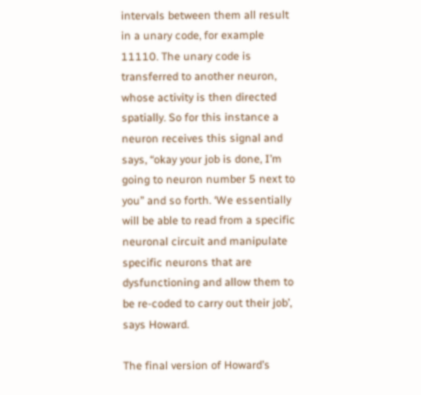intervals between them all result in a unary code, for example 11110. The unary code is transferred to another neuron, whose activity is then directed spatially. So for this instance a neuron receives this signal and says, “okay your job is done, I’m going to neuron number 5 next to you” and so forth. ‘We essentially will be able to read from a specific neuronal circuit and manipulate specific neurons that are dysfunctioning and allow them to be re-coded to carry out their job’, says Howard.

The final version of Howard’s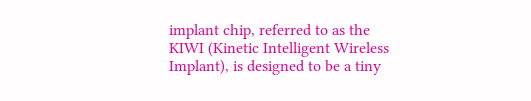implant chip, referred to as the KIWI (Kinetic Intelligent Wireless Implant), is designed to be a tiny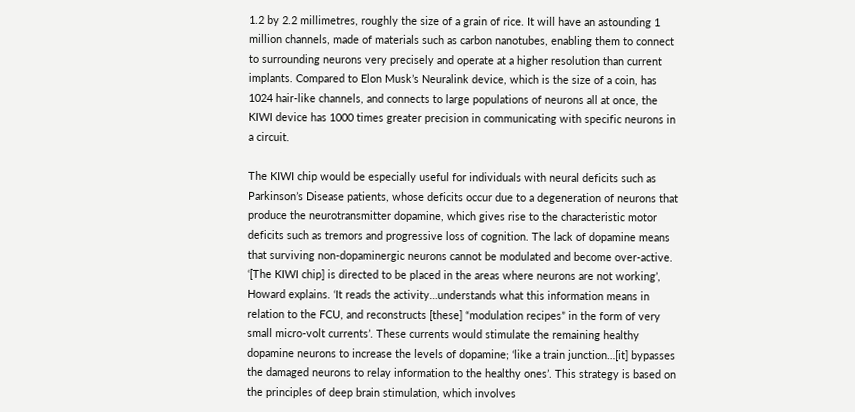1.2 by 2.2 millimetres, roughly the size of a grain of rice. It will have an astounding 1 million channels, made of materials such as carbon nanotubes, enabling them to connect to surrounding neurons very precisely and operate at a higher resolution than current implants. Compared to Elon Musk’s Neuralink device, which is the size of a coin, has 1024 hair-like channels, and connects to large populations of neurons all at once, the KIWI device has 1000 times greater precision in communicating with specific neurons in a circuit.

The KIWI chip would be especially useful for individuals with neural deficits such as Parkinson’s Disease patients, whose deficits occur due to a degeneration of neurons that produce the neurotransmitter dopamine, which gives rise to the characteristic motor deficits such as tremors and progressive loss of cognition. The lack of dopamine means that surviving non-dopaminergic neurons cannot be modulated and become over-active. ‘[The KIWI chip] is directed to be placed in the areas where neurons are not working’, Howard explains. ‘It reads the activity…understands what this information means in relation to the FCU, and reconstructs [these] “modulation recipes” in the form of very small micro-volt currents’. These currents would stimulate the remaining healthy dopamine neurons to increase the levels of dopamine; ‘like a train junction…[it] bypasses the damaged neurons to relay information to the healthy ones’. This strategy is based on the principles of deep brain stimulation, which involves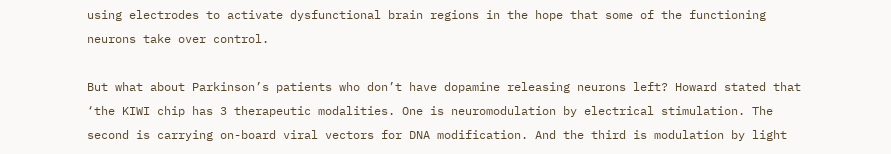using electrodes to activate dysfunctional brain regions in the hope that some of the functioning neurons take over control.

But what about Parkinson’s patients who don’t have dopamine releasing neurons left? Howard stated that ‘the KIWI chip has 3 therapeutic modalities. One is neuromodulation by electrical stimulation. The second is carrying on-board viral vectors for DNA modification. And the third is modulation by light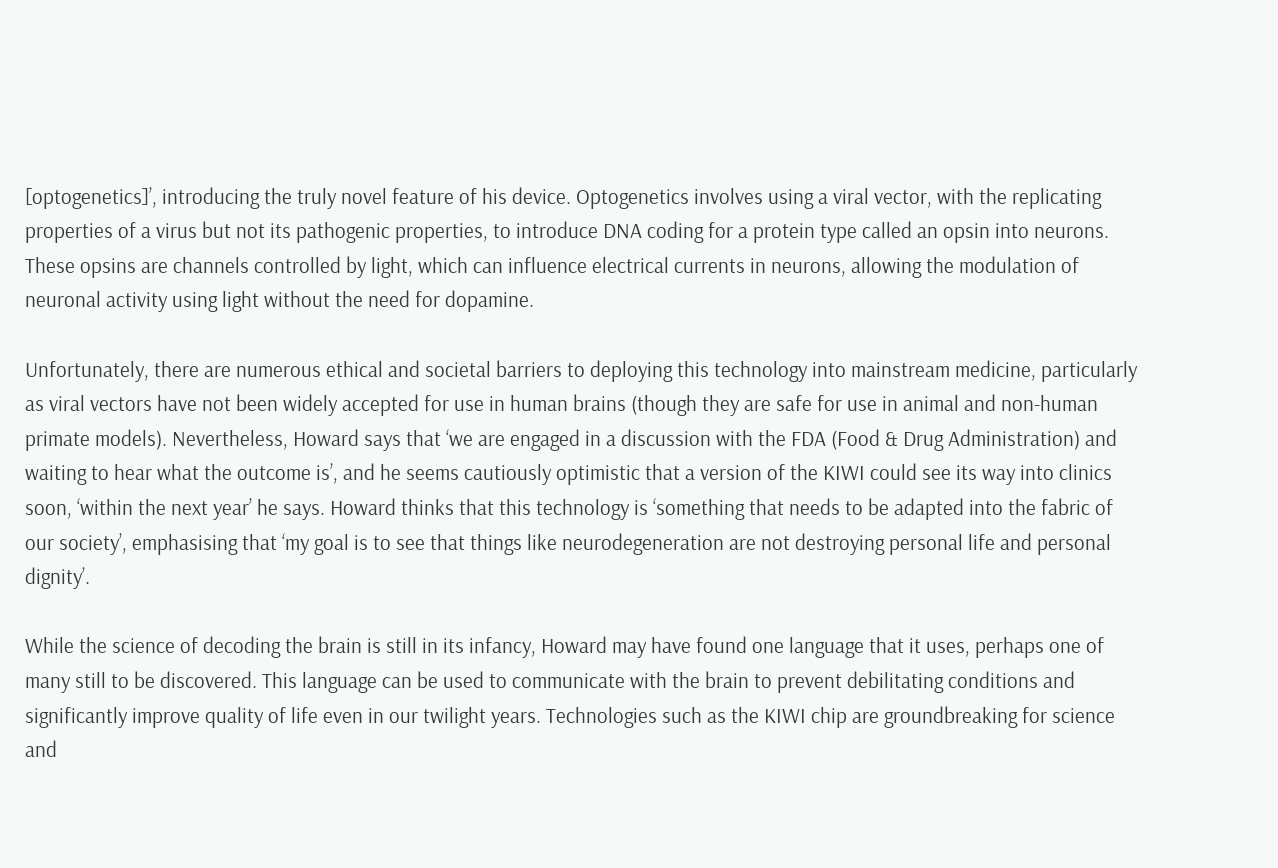[optogenetics]’, introducing the truly novel feature of his device. Optogenetics involves using a viral vector, with the replicating properties of a virus but not its pathogenic properties, to introduce DNA coding for a protein type called an opsin into neurons. These opsins are channels controlled by light, which can influence electrical currents in neurons, allowing the modulation of neuronal activity using light without the need for dopamine.

Unfortunately, there are numerous ethical and societal barriers to deploying this technology into mainstream medicine, particularly as viral vectors have not been widely accepted for use in human brains (though they are safe for use in animal and non-human primate models). Nevertheless, Howard says that ‘we are engaged in a discussion with the FDA (Food & Drug Administration) and waiting to hear what the outcome is’, and he seems cautiously optimistic that a version of the KIWI could see its way into clinics soon, ‘within the next year’ he says. Howard thinks that this technology is ‘something that needs to be adapted into the fabric of our society’, emphasising that ‘my goal is to see that things like neurodegeneration are not destroying personal life and personal dignity’.

While the science of decoding the brain is still in its infancy, Howard may have found one language that it uses, perhaps one of many still to be discovered. This language can be used to communicate with the brain to prevent debilitating conditions and significantly improve quality of life even in our twilight years. Technologies such as the KIWI chip are groundbreaking for science and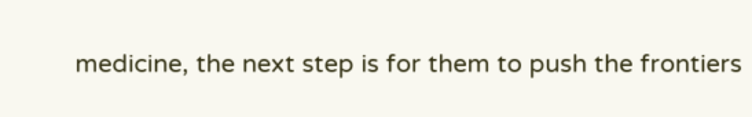medicine, the next step is for them to push the frontiers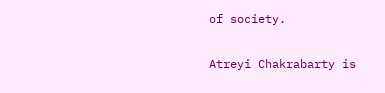of society.

Atreyi Chakrabarty is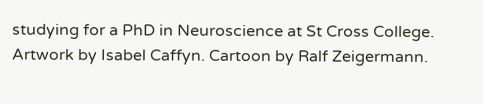studying for a PhD in Neuroscience at St Cross College. Artwork by Isabel Caffyn. Cartoon by Ralf Zeigermann.